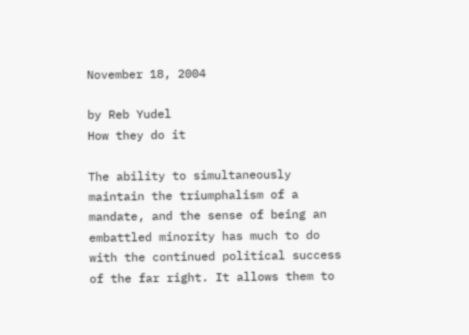November 18, 2004

by Reb Yudel
How they do it

The ability to simultaneously maintain the triumphalism of a mandate, and the sense of being an embattled minority has much to do with the continued political success of the far right. It allows them to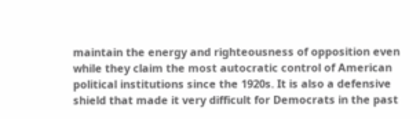maintain the energy and righteousness of opposition even while they claim the most autocratic control of American political institutions since the 1920s. It is also a defensive shield that made it very difficult for Democrats in the past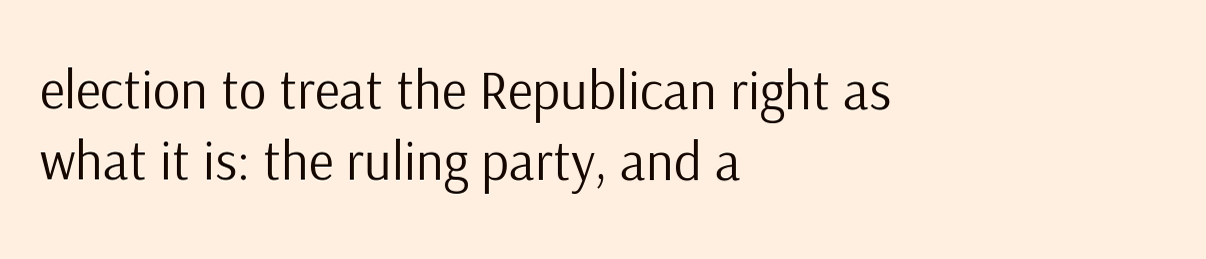election to treat the Republican right as what it is: the ruling party, and a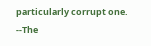particularly corrupt one.
--The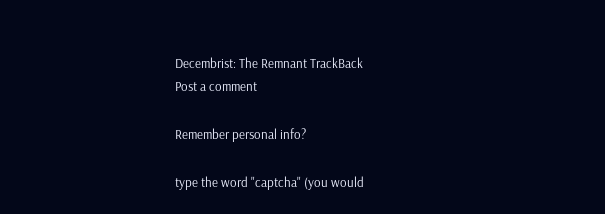Decembrist: The Remnant TrackBack
Post a comment

Remember personal info?

type the word "captcha" (you would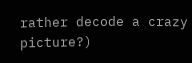rather decode a crazy picture?)